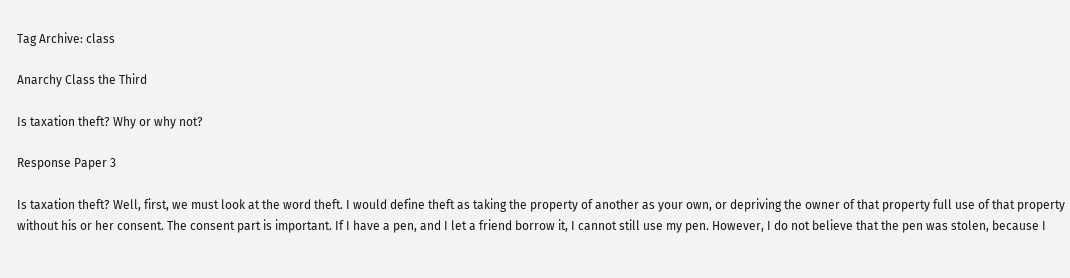Tag Archive: class

Anarchy Class the Third

Is taxation theft? Why or why not?

Response Paper 3

Is taxation theft? Well, first, we must look at the word theft. I would define theft as taking the property of another as your own, or depriving the owner of that property full use of that property without his or her consent. The consent part is important. If I have a pen, and I let a friend borrow it, I cannot still use my pen. However, I do not believe that the pen was stolen, because I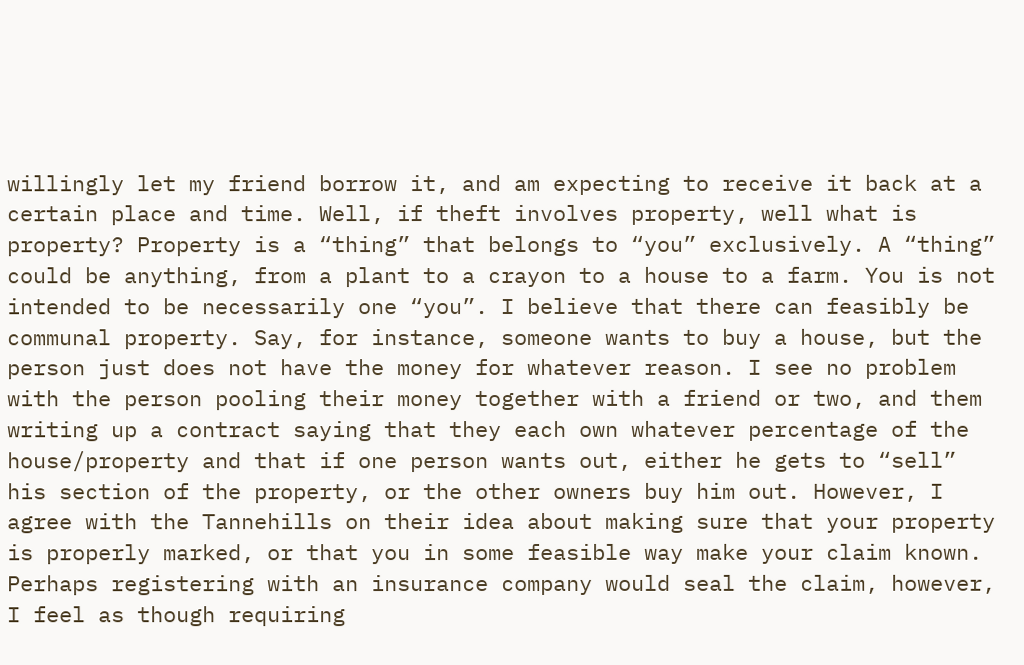willingly let my friend borrow it, and am expecting to receive it back at a certain place and time. Well, if theft involves property, well what is property? Property is a “thing” that belongs to “you” exclusively. A “thing” could be anything, from a plant to a crayon to a house to a farm. You is not intended to be necessarily one “you”. I believe that there can feasibly be communal property. Say, for instance, someone wants to buy a house, but the person just does not have the money for whatever reason. I see no problem with the person pooling their money together with a friend or two, and them writing up a contract saying that they each own whatever percentage of the house/property and that if one person wants out, either he gets to “sell” his section of the property, or the other owners buy him out. However, I agree with the Tannehills on their idea about making sure that your property is properly marked, or that you in some feasible way make your claim known. Perhaps registering with an insurance company would seal the claim, however, I feel as though requiring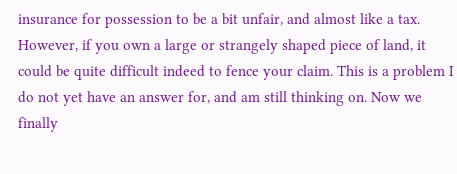insurance for possession to be a bit unfair, and almost like a tax.  However, if you own a large or strangely shaped piece of land, it could be quite difficult indeed to fence your claim. This is a problem I do not yet have an answer for, and am still thinking on. Now we finally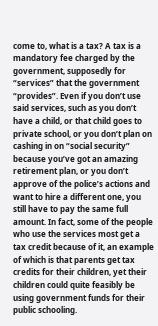come to, what is a tax? A tax is a mandatory fee charged by the government, supposedly for “services” that the government “provides”. Even if you don’t use said services, such as you don’t have a child, or that child goes to private school, or you don’t plan on cashing in on “social security” because you’ve got an amazing retirement plan, or you don’t approve of the police’s actions and want to hire a different one, you still have to pay the same full amount. In fact, some of the people who use the services most get a tax credit because of it, an example of which is that parents get tax credits for their children, yet their children could quite feasibly be using government funds for their public schooling.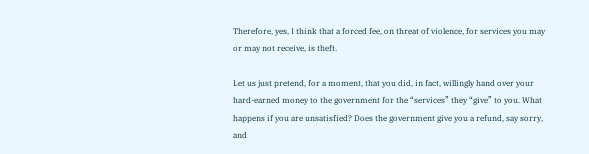Therefore, yes, I think that a forced fee, on threat of violence, for services you may or may not receive, is theft.

Let us just pretend, for a moment, that you did, in fact, willingly hand over your hard-earned money to the government for the “services” they “give” to you. What happens if you are unsatisfied? Does the government give you a refund, say sorry, and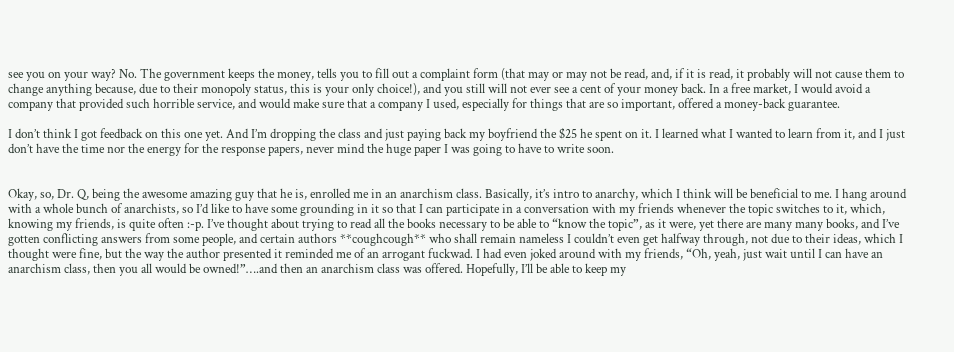see you on your way? No. The government keeps the money, tells you to fill out a complaint form (that may or may not be read, and, if it is read, it probably will not cause them to change anything because, due to their monopoly status, this is your only choice!), and you still will not ever see a cent of your money back. In a free market, I would avoid a company that provided such horrible service, and would make sure that a company I used, especially for things that are so important, offered a money-back guarantee.

I don’t think I got feedback on this one yet. And I’m dropping the class and just paying back my boyfriend the $25 he spent on it. I learned what I wanted to learn from it, and I just don’t have the time nor the energy for the response papers, never mind the huge paper I was going to have to write soon.


Okay, so, Dr. Q, being the awesome amazing guy that he is, enrolled me in an anarchism class. Basically, it’s intro to anarchy, which I think will be beneficial to me. I hang around with a whole bunch of anarchists, so I’d like to have some grounding in it so that I can participate in a conversation with my friends whenever the topic switches to it, which, knowing my friends, is quite often :-p. I’ve thought about trying to read all the books necessary to be able to “know the topic”, as it were, yet there are many many books, and I’ve gotten conflicting answers from some people, and certain authors **coughcough** who shall remain nameless I couldn’t even get halfway through, not due to their ideas, which I thought were fine, but the way the author presented it reminded me of an arrogant fuckwad. I had even joked around with my friends, “Oh, yeah, just wait until I can have an anarchism class, then you all would be owned!”….and then an anarchism class was offered. Hopefully, I’ll be able to keep my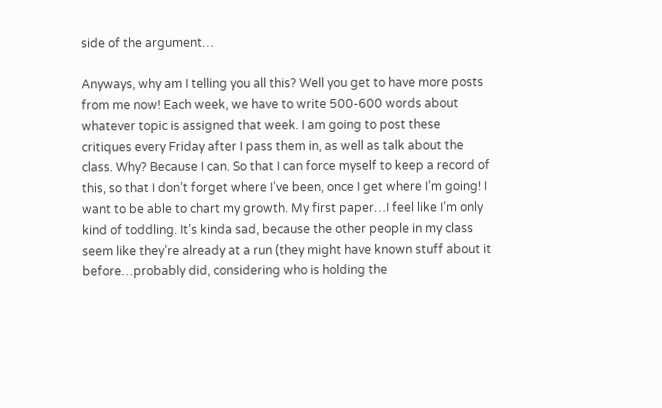side of the argument…

Anyways, why am I telling you all this? Well you get to have more posts from me now! Each week, we have to write 500-600 words about whatever topic is assigned that week. I am going to post these critiques every Friday after I pass them in, as well as talk about the class. Why? Because I can. So that I can force myself to keep a record of this, so that I don’t forget where I’ve been, once I get where I’m going! I want to be able to chart my growth. My first paper…I feel like I’m only kind of toddling. It’s kinda sad, because the other people in my class seem like they’re already at a run (they might have known stuff about it before…probably did, considering who is holding the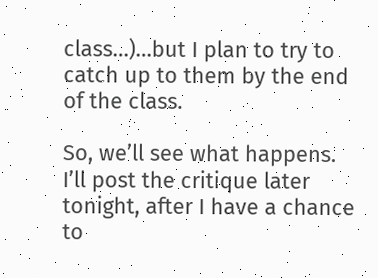class…)…but I plan to try to catch up to them by the end of the class.

So, we’ll see what happens. I’ll post the critique later tonight, after I have a chance to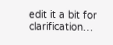edit it a bit for clarification…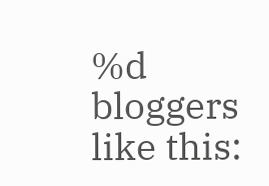%d bloggers like this: